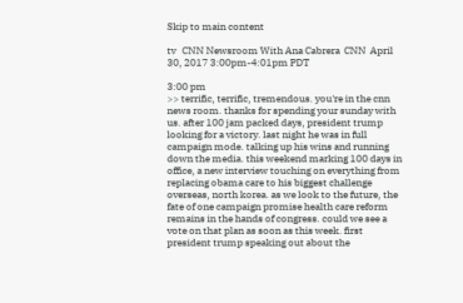Skip to main content

tv   CNN Newsroom With Ana Cabrera  CNN  April 30, 2017 3:00pm-4:01pm PDT

3:00 pm
>> terrific, terrific, tremendous. you're in the cnn news room. thanks for spending your sunday with us. after 100 jam packed days, president trump looking for a victory. last night he was in full campaign mode. talking up his wins and running down the media. this weekend marking 100 days in office, a new interview touching on everything from replacing obama care to his biggest challenge overseas, north korea. as we look to the future, the fate of one campaign promise health care reform remains in the hands of congress. could we see a vote on that plan as soon as this week. first president trump speaking out about the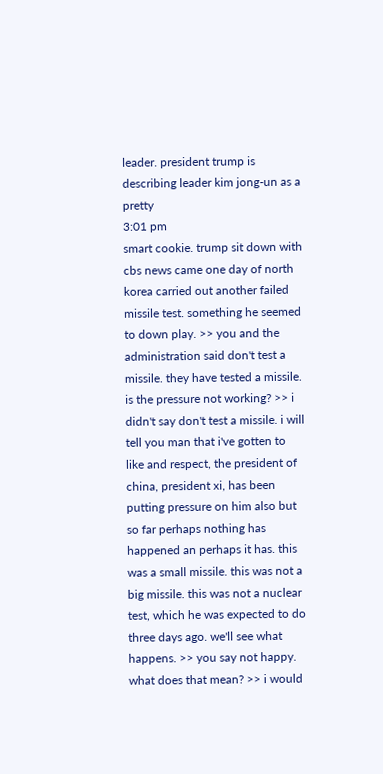leader. president trump is describing leader kim jong-un as a pretty
3:01 pm
smart cookie. trump sit down with cbs news came one day of north korea carried out another failed missile test. something he seemed to down play. >> you and the administration said don't test a missile. they have tested a missile. is the pressure not working? >> i didn't say don't test a missile. i will tell you man that i've gotten to like and respect, the president of china, president xi, has been putting pressure on him also but so far perhaps nothing has happened an perhaps it has. this was a small missile. this was not a big missile. this was not a nuclear test, which he was expected to do three days ago. we'll see what happens. >> you say not happy. what does that mean? >> i would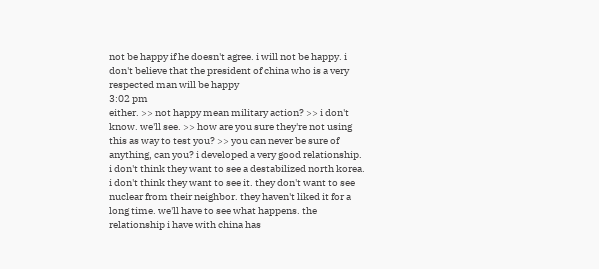not be happy if he doesn't agree. i will not be happy. i don't believe that the president of china who is a very respected man will be happy
3:02 pm
either. >> not happy mean military action? >> i don't know. we'll see. >> how are you sure they're not using this as way to test you? >> you can never be sure of anything, can you? i developed a very good relationship. i don't think they want to see a destabilized north korea. i don't think they want to see it. they don't want to see nuclear from their neighbor. they haven't liked it for a long time. we'll have to see what happens. the relationship i have with china has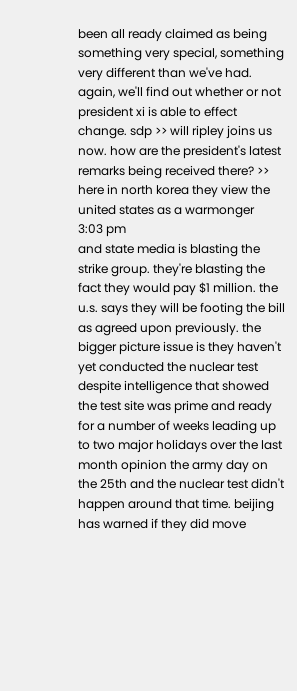been all ready claimed as being something very special, something very different than we've had. again, we'll find out whether or not president xi is able to effect change. sdp >> will ripley joins us now. how are the president's latest remarks being received there? >> here in north korea they view the united states as a warmonger
3:03 pm
and state media is blasting the strike group. they're blasting the fact they would pay $1 million. the u.s. says they will be footing the bill as agreed upon previously. the bigger picture issue is they haven't yet conducted the nuclear test despite intelligence that showed the test site was prime and ready for a number of weeks leading up to two major holidays over the last month opinion the army day on the 25th and the nuclear test didn't happen around that time. beijing has warned if they did move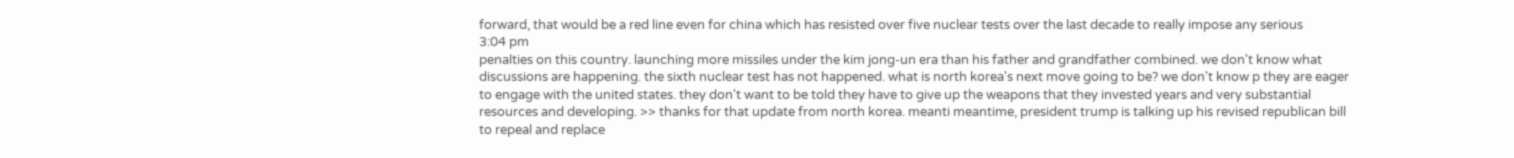forward, that would be a red line even for china which has resisted over five nuclear tests over the last decade to really impose any serious
3:04 pm
penalties on this country. launching more missiles under the kim jong-un era than his father and grandfather combined. we don't know what discussions are happening. the sixth nuclear test has not happened. what is north korea's next move going to be? we don't know p they are eager to engage with the united states. they don't want to be told they have to give up the weapons that they invested years and very substantial resources and developing. >> thanks for that update from north korea. meanti meantime, president trump is talking up his revised republican bill to repeal and replace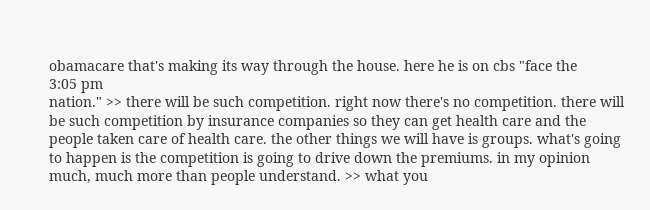obamacare that's making its way through the house. here he is on cbs "face the
3:05 pm
nation." >> there will be such competition. right now there's no competition. there will be such competition by insurance companies so they can get health care and the people taken care of health care. the other things we will have is groups. what's going to happen is the competition is going to drive down the premiums. in my opinion much, much more than people understand. >> what you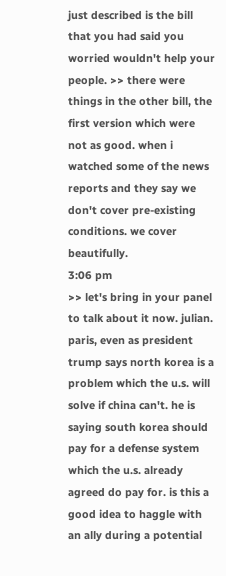just described is the bill that you had said you worried wouldn't help your people. >> there were things in the other bill, the first version which were not as good. when i watched some of the news reports and they say we don't cover pre-existing conditions. we cover beautifully.
3:06 pm
>> let's bring in your panel to talk about it now. julian. paris, even as president trump says north korea is a problem which the u.s. will solve if china can't. he is saying south korea should pay for a defense system which the u.s. already agreed do pay for. is this a good idea to haggle with an ally during a potential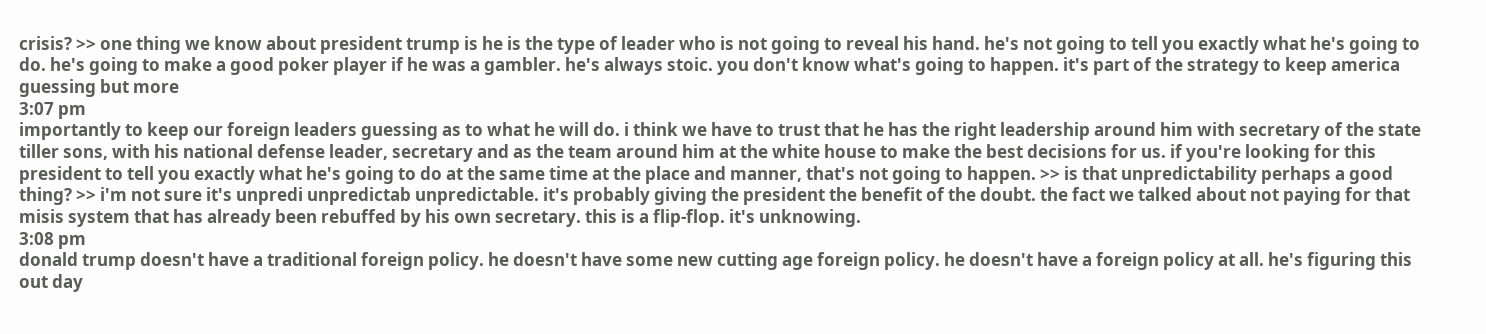crisis? >> one thing we know about president trump is he is the type of leader who is not going to reveal his hand. he's not going to tell you exactly what he's going to do. he's going to make a good poker player if he was a gambler. he's always stoic. you don't know what's going to happen. it's part of the strategy to keep america guessing but more
3:07 pm
importantly to keep our foreign leaders guessing as to what he will do. i think we have to trust that he has the right leadership around him with secretary of the state tiller sons, with his national defense leader, secretary and as the team around him at the white house to make the best decisions for us. if you're looking for this president to tell you exactly what he's going to do at the same time at the place and manner, that's not going to happen. >> is that unpredictability perhaps a good thing? >> i'm not sure it's unpredi unpredictab unpredictable. it's probably giving the president the benefit of the doubt. the fact we talked about not paying for that misis system that has already been rebuffed by his own secretary. this is a flip-flop. it's unknowing.
3:08 pm
donald trump doesn't have a traditional foreign policy. he doesn't have some new cutting age foreign policy. he doesn't have a foreign policy at all. he's figuring this out day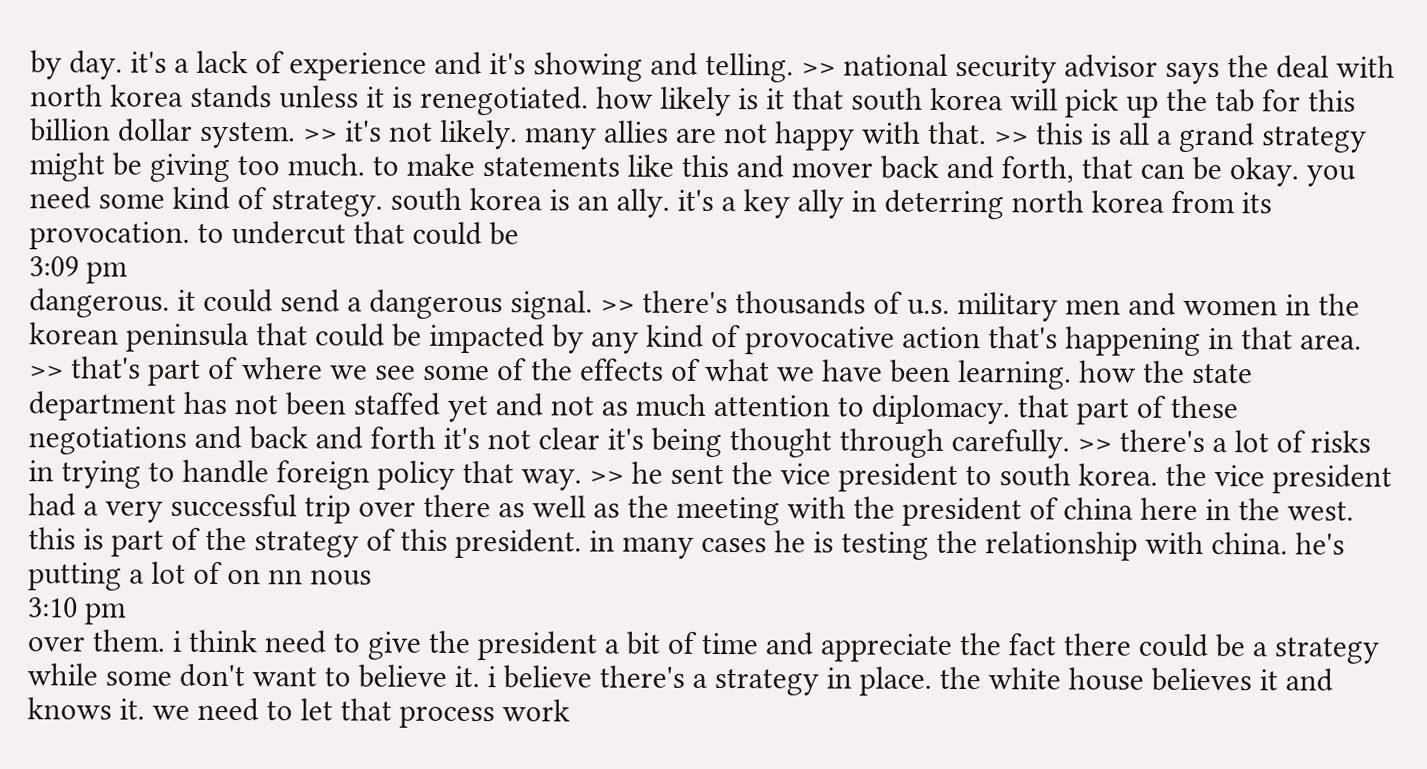by day. it's a lack of experience and it's showing and telling. >> national security advisor says the deal with north korea stands unless it is renegotiated. how likely is it that south korea will pick up the tab for this billion dollar system. >> it's not likely. many allies are not happy with that. >> this is all a grand strategy might be giving too much. to make statements like this and mover back and forth, that can be okay. you need some kind of strategy. south korea is an ally. it's a key ally in deterring north korea from its provocation. to undercut that could be
3:09 pm
dangerous. it could send a dangerous signal. >> there's thousands of u.s. military men and women in the korean peninsula that could be impacted by any kind of provocative action that's happening in that area. >> that's part of where we see some of the effects of what we have been learning. how the state department has not been staffed yet and not as much attention to diplomacy. that part of these negotiations and back and forth it's not clear it's being thought through carefully. >> there's a lot of risks in trying to handle foreign policy that way. >> he sent the vice president to south korea. the vice president had a very successful trip over there as well as the meeting with the president of china here in the west. this is part of the strategy of this president. in many cases he is testing the relationship with china. he's putting a lot of on nn nous
3:10 pm
over them. i think need to give the president a bit of time and appreciate the fact there could be a strategy while some don't want to believe it. i believe there's a strategy in place. the white house believes it and knows it. we need to let that process work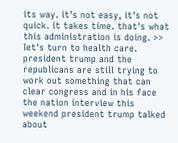its way. it's not easy, it's not quick. it takes time. that's what this administration is doing. >> let's turn to health care. president trump and the republicans are still trying to work out something that can clear congress and in his face the nation interview this weekend president trump talked about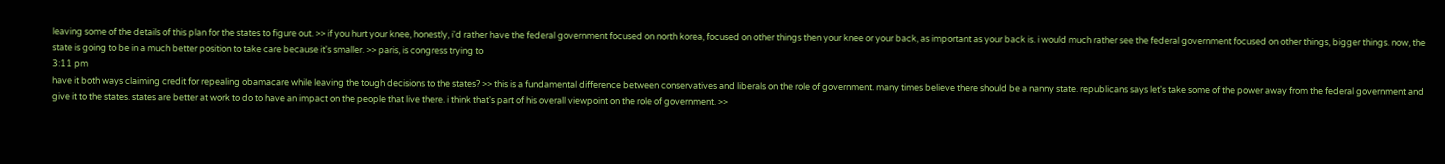leaving some of the details of this plan for the states to figure out. >> if you hurt your knee, honestly, i'd rather have the federal government focused on north korea, focused on other things then your knee or your back, as important as your back is. i would much rather see the federal government focused on other things, bigger things. now, the state is going to be in a much better position to take care because it's smaller. >> paris, is congress trying to
3:11 pm
have it both ways claiming credit for repealing obamacare while leaving the tough decisions to the states? >> this is a fundamental difference between conservatives and liberals on the role of government. many times believe there should be a nanny state. republicans says let's take some of the power away from the federal government and give it to the states. states are better at work to do to have an impact on the people that live there. i think that's part of his overall viewpoint on the role of government. >>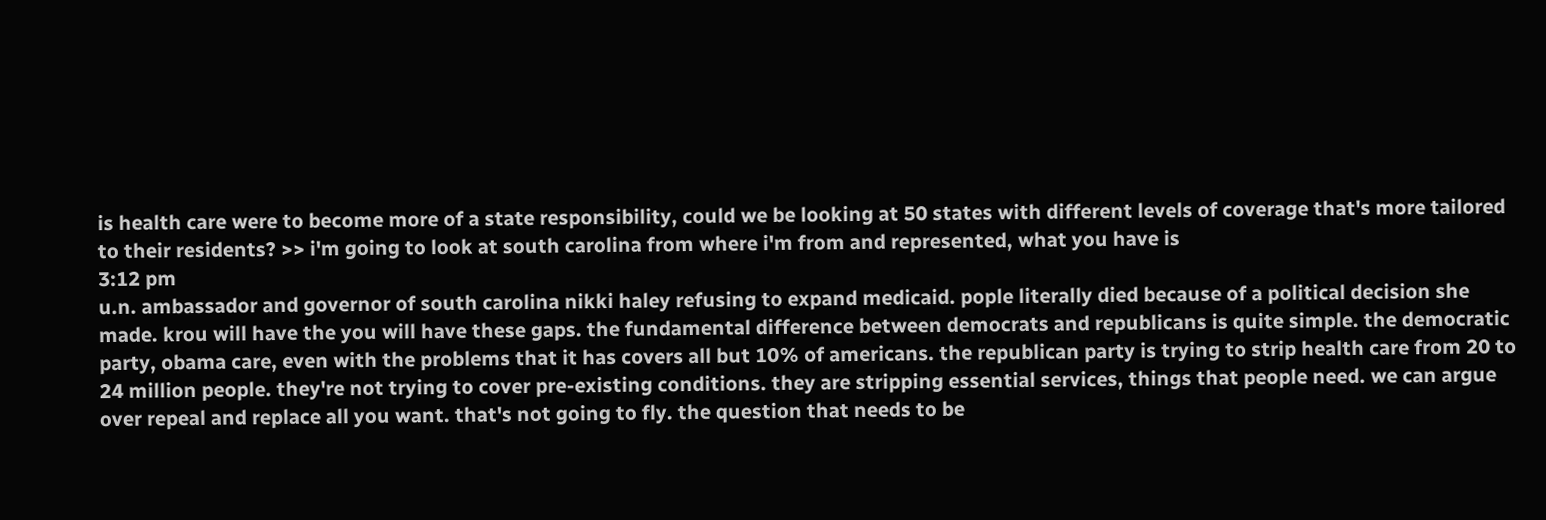is health care were to become more of a state responsibility, could we be looking at 50 states with different levels of coverage that's more tailored to their residents? >> i'm going to look at south carolina from where i'm from and represented, what you have is
3:12 pm
u.n. ambassador and governor of south carolina nikki haley refusing to expand medicaid. pople literally died because of a political decision she made. krou will have the you will have these gaps. the fundamental difference between democrats and republicans is quite simple. the democratic party, obama care, even with the problems that it has covers all but 10% of americans. the republican party is trying to strip health care from 20 to 24 million people. they're not trying to cover pre-existing conditions. they are stripping essential services, things that people need. we can argue over repeal and replace all you want. that's not going to fly. the question that needs to be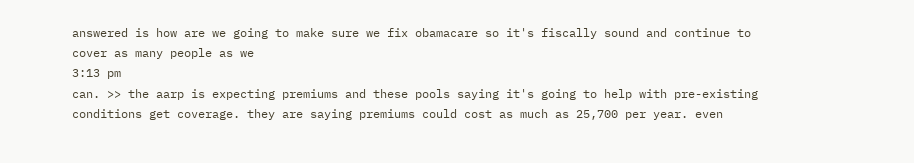answered is how are we going to make sure we fix obamacare so it's fiscally sound and continue to cover as many people as we
3:13 pm
can. >> the aarp is expecting premiums and these pools saying it's going to help with pre-existing conditions get coverage. they are saying premiums could cost as much as 25,700 per year. even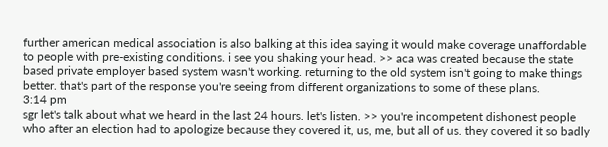further american medical association is also balking at this idea saying it would make coverage unaffordable to people with pre-existing conditions. i see you shaking your head. >> aca was created because the state based private employer based system wasn't working. returning to the old system isn't going to make things better. that's part of the response you're seeing from different organizations to some of these plans.
3:14 pm
sgr let's talk about what we heard in the last 24 hours. let's listen. >> you're incompetent dishonest people who after an election had to apologize because they covered it, us, me, but all of us. they covered it so badly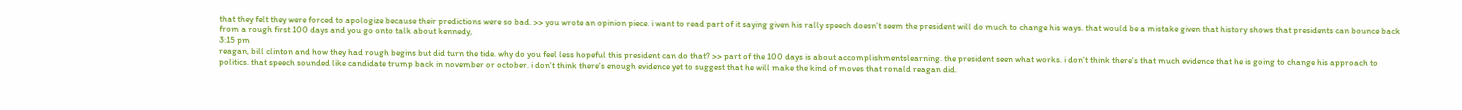that they felt they were forced to apologize because their predictions were so bad. >> you wrote an opinion piece. i want to read part of it saying given his rally speech doesn't seem the president will do much to change his ways. that would be a mistake given that history shows that presidents can bounce back from a rough first 100 days and you go onto talk about kennedy,
3:15 pm
reagan, bill clinton and how they had rough begins but did turn the tide. why do you feel less hopeful this president can do that? >> part of the 100 days is about accomplishmentslearning. the president seen what works. i don't think there's that much evidence that he is going to change his approach to politics. that speech sounded like candidate trump back in november or october. i don't think there's enough evidence yet to suggest that he will make the kind of moves that ronald reagan did.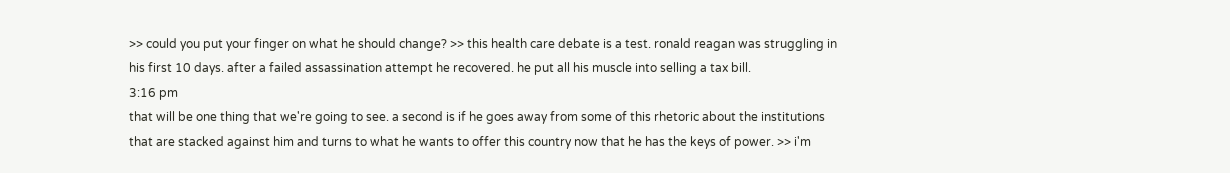>> could you put your finger on what he should change? >> this health care debate is a test. ronald reagan was struggling in his first 10 days. after a failed assassination attempt he recovered. he put all his muscle into selling a tax bill.
3:16 pm
that will be one thing that we're going to see. a second is if he goes away from some of this rhetoric about the institutions that are stacked against him and turns to what he wants to offer this country now that he has the keys of power. >> i'm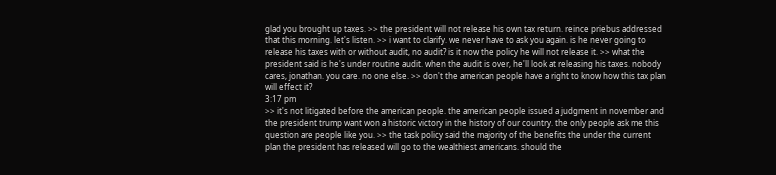glad you brought up taxes. >> the president will not release his own tax return. reince priebus addressed that this morning. let's listen. >> i want to clarify. we never have to ask you again. is he never going to release his taxes with or without audit, no audit? is it now the policy he will not release it. >> what the president said is he's under routine audit. when the audit is over, he'll look at releasing his taxes. nobody cares, jonathan. you care. no one else. >> don't the american people have a right to know how this tax plan will effect it?
3:17 pm
>> it's not litigated before the american people. the american people issued a judgment in november and the president trump want won a historic victory in the history of our country. the only people ask me this question are people like you. >> the task policy said the majority of the benefits the under the current plan the president has released will go to the wealthiest americans. should the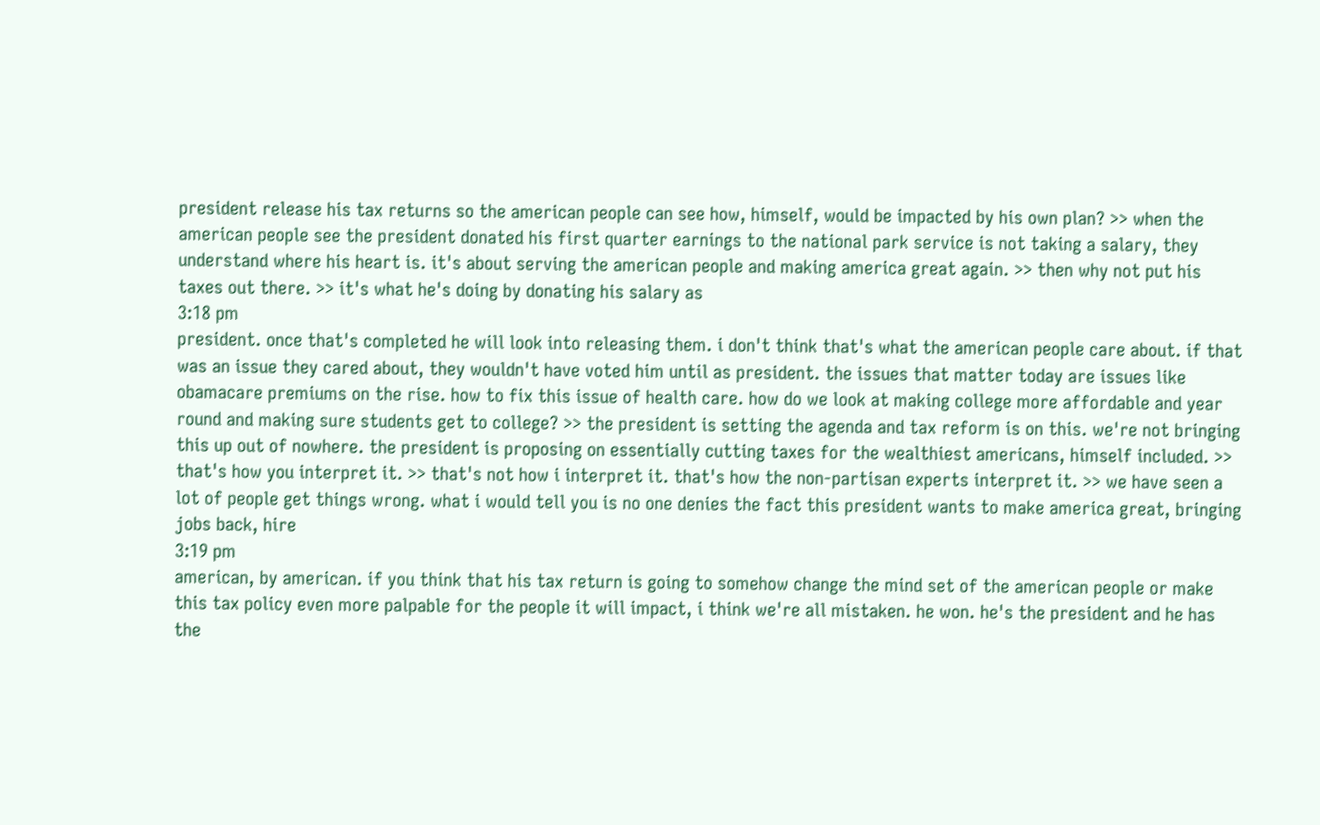president release his tax returns so the american people can see how, himself, would be impacted by his own plan? >> when the american people see the president donated his first quarter earnings to the national park service is not taking a salary, they understand where his heart is. it's about serving the american people and making america great again. >> then why not put his taxes out there. >> it's what he's doing by donating his salary as
3:18 pm
president. once that's completed he will look into releasing them. i don't think that's what the american people care about. if that was an issue they cared about, they wouldn't have voted him until as president. the issues that matter today are issues like obamacare premiums on the rise. how to fix this issue of health care. how do we look at making college more affordable and year round and making sure students get to college? >> the president is setting the agenda and tax reform is on this. we're not bringing this up out of nowhere. the president is proposing on essentially cutting taxes for the wealthiest americans, himself included. >> that's how you interpret it. >> that's not how i interpret it. that's how the non-partisan experts interpret it. >> we have seen a lot of people get things wrong. what i would tell you is no one denies the fact this president wants to make america great, bringing jobs back, hire
3:19 pm
american, by american. if you think that his tax return is going to somehow change the mind set of the american people or make this tax policy even more palpable for the people it will impact, i think we're all mistaken. he won. he's the president and he has the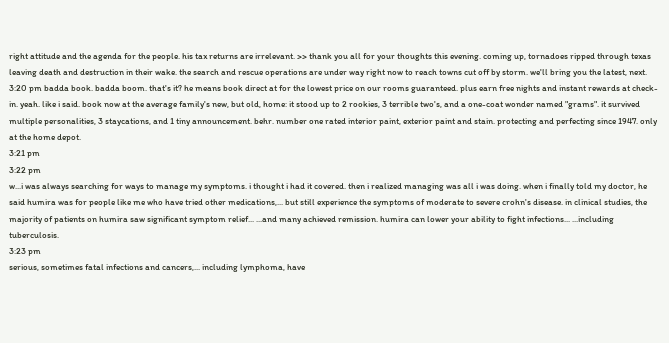right attitude and the agenda for the people. his tax returns are irrelevant. >> thank you all for your thoughts this evening. coming up, tornadoes ripped through texas leaving death and destruction in their wake. the search and rescue operations are under way right now to reach towns cut off by storm. we'll bring you the latest, next.
3:20 pm badda book. badda boom. that's it? he means book direct at for the lowest price on our rooms guaranteed. plus earn free nights and instant rewards at check-in. yeah. like i said. book now at the average family's new, but old, home: it stood up to 2 rookies, 3 terrible two's, and a one-coat wonder named "grams". it survived multiple personalities, 3 staycations, and 1 tiny announcement. behr. number one rated interior paint, exterior paint and stain. protecting and perfecting since 1947. only at the home depot.
3:21 pm
3:22 pm
w...i was always searching for ways to manage my symptoms. i thought i had it covered. then i realized managing was all i was doing. when i finally told my doctor, he said humira was for people like me who have tried other medications,... but still experience the symptoms of moderate to severe crohn's disease. in clinical studies, the majority of patients on humira saw significant symptom relief... ...and many achieved remission. humira can lower your ability to fight infections... ...including tuberculosis.
3:23 pm
serious, sometimes fatal infections and cancers,... including lymphoma, have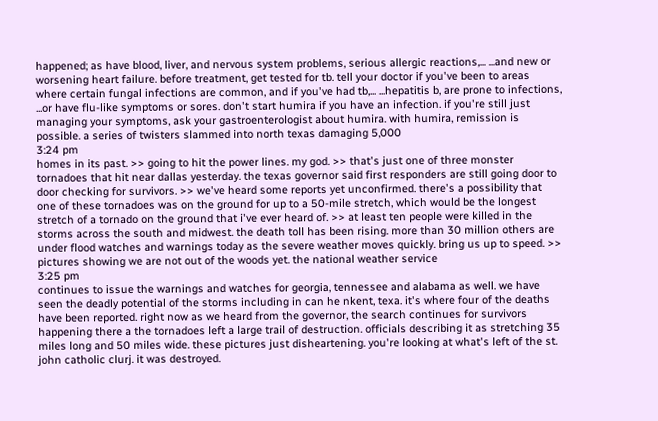happened; as have blood, liver, and nervous system problems, serious allergic reactions,... ...and new or worsening heart failure. before treatment, get tested for tb. tell your doctor if you've been to areas where certain fungal infections are common, and if you've had tb,... ...hepatitis b, are prone to infections, ...or have flu-like symptoms or sores. don't start humira if you have an infection. if you're still just managing your symptoms, ask your gastroenterologist about humira. with humira, remission is possible. a series of twisters slammed into north texas damaging 5,000
3:24 pm
homes in its past. >> going to hit the power lines. my god. >> that's just one of three monster tornadoes that hit near dallas yesterday. the texas governor said first responders are still going door to door checking for survivors. >> we've heard some reports yet unconfirmed. there's a possibility that one of these tornadoes was on the ground for up to a 50-mile stretch, which would be the longest stretch of a tornado on the ground that i've ever heard of. >> at least ten people were killed in the storms across the south and midwest. the death toll has been rising. more than 30 million others are under flood watches and warnings today as the severe weather moves quickly. bring us up to speed. >> pictures showing we are not out of the woods yet. the national weather service
3:25 pm
continues to issue the warnings and watches for georgia, tennessee and alabama as well. we have seen the deadly potential of the storms including in can he nkent, texa. it's where four of the deaths have been reported. right now as we heard from the governor, the search continues for survivors happening there a the tornadoes left a large trail of destruction. officials describing it as stretching 35 miles long and 50 miles wide. these pictures just disheartening. you're looking at what's left of the st. john catholic clurj. it was destroyed.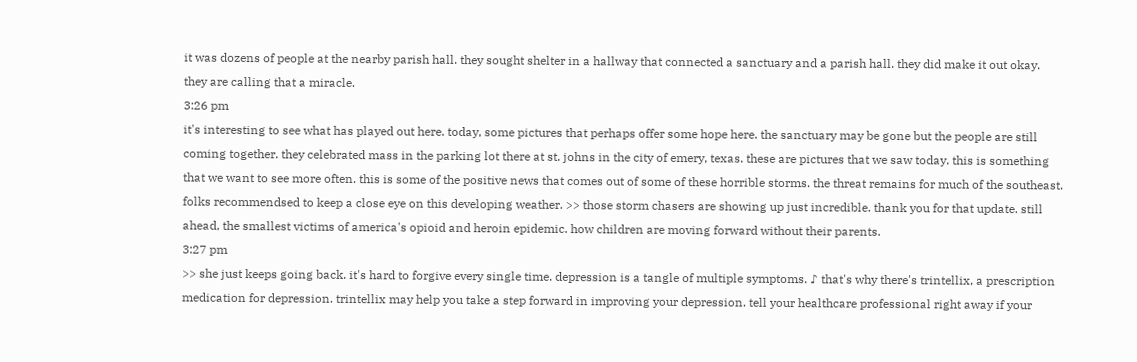it was dozens of people at the nearby parish hall. they sought shelter in a hallway that connected a sanctuary and a parish hall. they did make it out okay. they are calling that a miracle.
3:26 pm
it's interesting to see what has played out here. today, some pictures that perhaps offer some hope here. the sanctuary may be gone but the people are still coming together. they celebrated mass in the parking lot there at st. johns in the city of emery, texas. these are pictures that we saw today. this is something that we want to see more often. this is some of the positive news that comes out of some of these horrible storms. the threat remains for much of the southeast. folks recommendsed to keep a close eye on this developing weather. >> those storm chasers are showing up just incredible. thank you for that update. still ahead, the smallest victims of america's opioid and heroin epidemic. how children are moving forward without their parents.
3:27 pm
>> she just keeps going back. it's hard to forgive every single time. depression is a tangle of multiple symptoms. ♪ that's why there's trintellix, a prescription medication for depression. trintellix may help you take a step forward in improving your depression. tell your healthcare professional right away if your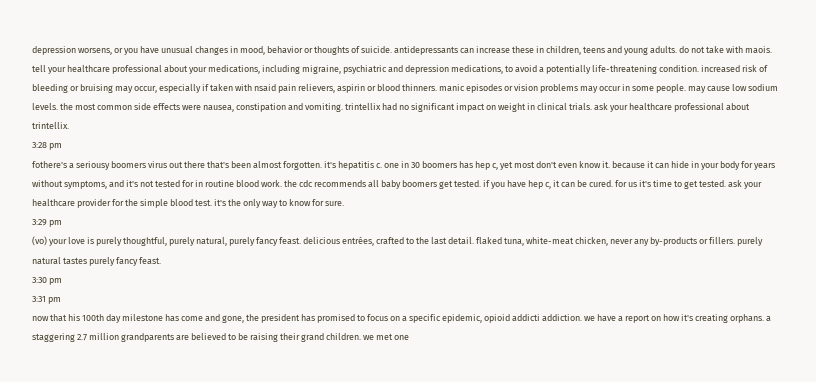depression worsens, or you have unusual changes in mood, behavior or thoughts of suicide. antidepressants can increase these in children, teens and young adults. do not take with maois. tell your healthcare professional about your medications, including migraine, psychiatric and depression medications, to avoid a potentially life-threatening condition. increased risk of bleeding or bruising may occur, especially if taken with nsaid pain relievers, aspirin or blood thinners. manic episodes or vision problems may occur in some people. may cause low sodium levels. the most common side effects were nausea, constipation and vomiting. trintellix had no significant impact on weight in clinical trials. ask your healthcare professional about trintellix.
3:28 pm
fothere's a seriousy boomers virus out there that's been almost forgotten. it's hepatitis c. one in 30 boomers has hep c, yet most don't even know it. because it can hide in your body for years without symptoms, and it's not tested for in routine blood work. the cdc recommends all baby boomers get tested. if you have hep c, it can be cured. for us it's time to get tested. ask your healthcare provider for the simple blood test. it's the only way to know for sure.
3:29 pm
(vo) your love is purely thoughtful, purely natural, purely fancy feast. delicious entrées, crafted to the last detail. flaked tuna, white-meat chicken, never any by-products or fillers. purely natural tastes purely fancy feast.
3:30 pm
3:31 pm
now that his 100th day milestone has come and gone, the president has promised to focus on a specific epidemic, opioid addicti addiction. we have a report on how it's creating orphans. a staggering 2.7 million grandparents are believed to be raising their grand children. we met one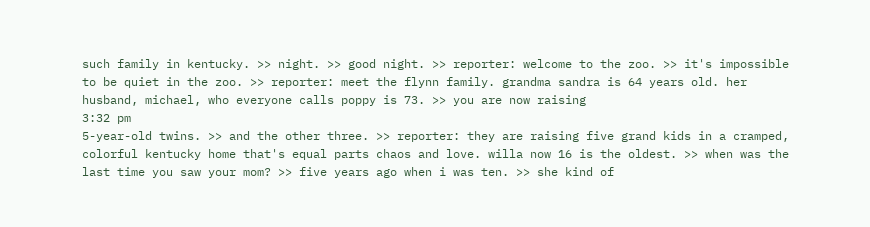such family in kentucky. >> night. >> good night. >> reporter: welcome to the zoo. >> it's impossible to be quiet in the zoo. >> reporter: meet the flynn family. grandma sandra is 64 years old. her husband, michael, who everyone calls poppy is 73. >> you are now raising
3:32 pm
5-year-old twins. >> and the other three. >> reporter: they are raising five grand kids in a cramped, colorful kentucky home that's equal parts chaos and love. willa now 16 is the oldest. >> when was the last time you saw your mom? >> five years ago when i was ten. >> she kind of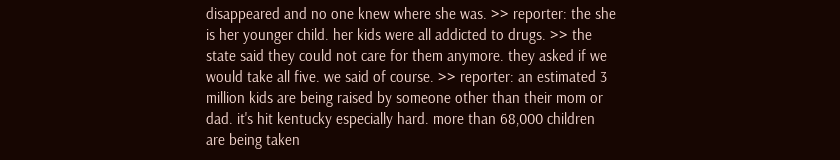disappeared and no one knew where she was. >> reporter: the she is her younger child. her kids were all addicted to drugs. >> the state said they could not care for them anymore. they asked if we would take all five. we said of course. >> reporter: an estimated 3 million kids are being raised by someone other than their mom or dad. it's hit kentucky especially hard. more than 68,000 children are being taken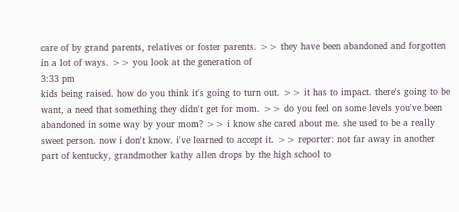care of by grand parents, relatives or foster parents. >> they have been abandoned and forgotten in a lot of ways. >> you look at the generation of
3:33 pm
kids being raised. how do you think it's going to turn out. >> it has to impact. there's going to be want, a need that something they didn't get for mom. >> do you feel on some levels you've been abandoned in some way by your mom? >> i know she cared about me. she used to be a really sweet person. now i don't know. i've learned to accept it. >> reporter: not far away in another part of kentucky, grandmother kathy allen drops by the high school to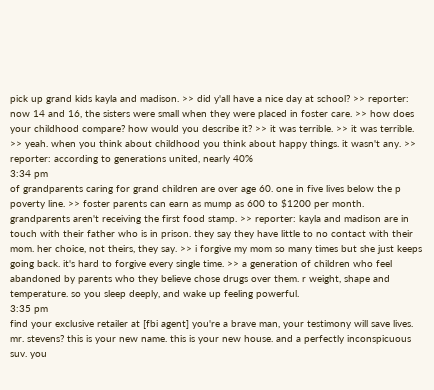pick up grand kids kayla and madison. >> did y'all have a nice day at school? >> reporter: now 14 and 16, the sisters were small when they were placed in foster care. >> how does your childhood compare? how would you describe it? >> it was terrible. >> it was terrible. >> yeah. when you think about childhood you think about happy things. it wasn't any. >> reporter: according to generations united, nearly 40%
3:34 pm
of grandparents caring for grand children are over age 60. one in five lives below the p poverty line. >> foster parents can earn as mump as 600 to $1200 per month. grandparents aren't receiving the first food stamp. >> reporter: kayla and madison are in touch with their father who is in prison. they say they have little to no contact with their mom. her choice, not theirs, they say. >> i forgive my mom so many times but she just keeps going back. it's hard to forgive every single time. >> a generation of children who feel abandoned by parents who they believe chose drugs over them. r weight, shape and temperature. so you sleep deeply, and wake up feeling powerful.
3:35 pm
find your exclusive retailer at [fbi agent] you're a brave man, your testimony will save lives. mr. stevens? this is your new name. this is your new house. and a perfectly inconspicuous suv. you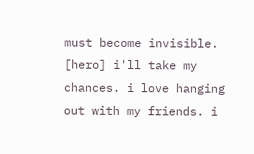must become invisible. [hero] i'll take my chances. i love hanging out with my friends. i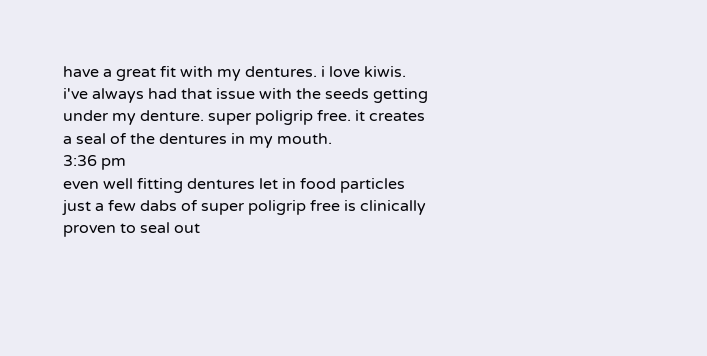have a great fit with my dentures. i love kiwis. i've always had that issue with the seeds getting under my denture. super poligrip free. it creates a seal of the dentures in my mouth.
3:36 pm
even well fitting dentures let in food particles just a few dabs of super poligrip free is clinically proven to seal out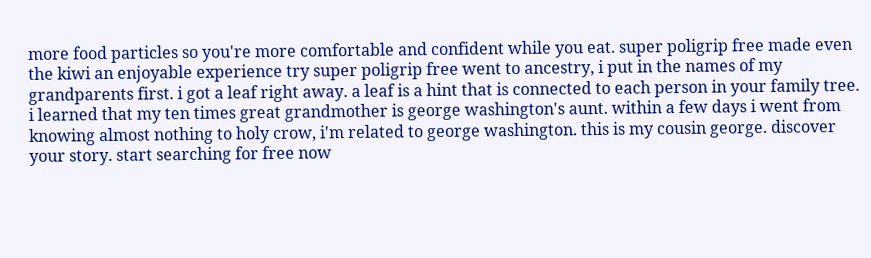more food particles so you're more comfortable and confident while you eat. super poligrip free made even the kiwi an enjoyable experience try super poligrip free went to ancestry, i put in the names of my grandparents first. i got a leaf right away. a leaf is a hint that is connected to each person in your family tree. i learned that my ten times great grandmother is george washington's aunt. within a few days i went from knowing almost nothing to holy crow, i'm related to george washington. this is my cousin george. discover your story. start searching for free now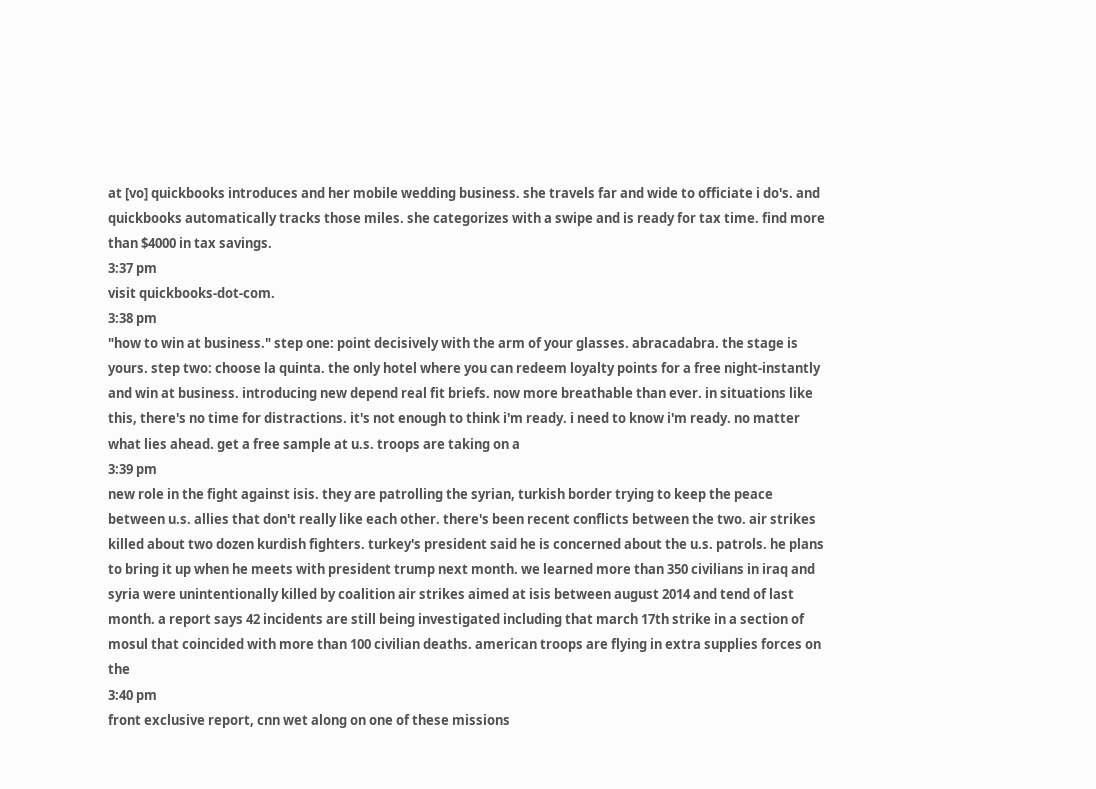at [vo] quickbooks introduces and her mobile wedding business. she travels far and wide to officiate i do's. and quickbooks automatically tracks those miles. she categorizes with a swipe and is ready for tax time. find more than $4000 in tax savings.
3:37 pm
visit quickbooks-dot-com.
3:38 pm
"how to win at business." step one: point decisively with the arm of your glasses. abracadabra. the stage is yours. step two: choose la quinta. the only hotel where you can redeem loyalty points for a free night-instantly and win at business. introducing new depend real fit briefs. now more breathable than ever. in situations like this, there's no time for distractions. it's not enough to think i'm ready. i need to know i'm ready. no matter what lies ahead. get a free sample at u.s. troops are taking on a
3:39 pm
new role in the fight against isis. they are patrolling the syrian, turkish border trying to keep the peace between u.s. allies that don't really like each other. there's been recent conflicts between the two. air strikes killed about two dozen kurdish fighters. turkey's president said he is concerned about the u.s. patrols. he plans to bring it up when he meets with president trump next month. we learned more than 350 civilians in iraq and syria were unintentionally killed by coalition air strikes aimed at isis between august 2014 and tend of last month. a report says 42 incidents are still being investigated including that march 17th strike in a section of mosul that coincided with more than 100 civilian deaths. american troops are flying in extra supplies forces on the
3:40 pm
front exclusive report, cnn wet along on one of these missions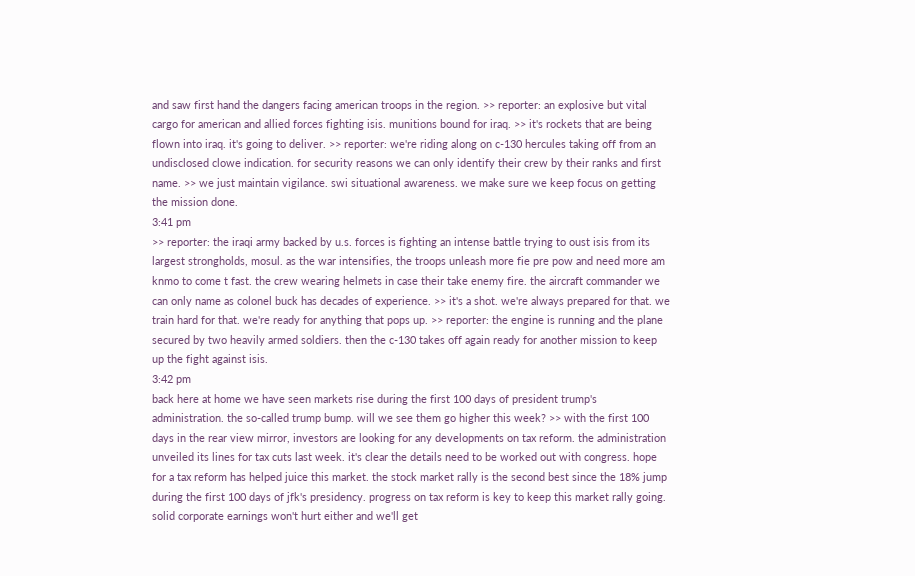and saw first hand the dangers facing american troops in the region. >> reporter: an explosive but vital cargo for american and allied forces fighting isis. munitions bound for iraq. >> it's rockets that are being flown into iraq. it's going to deliver. >> reporter: we're riding along on c-130 hercules taking off from an undisclosed clowe indication. for security reasons we can only identify their crew by their ranks and first name. >> we just maintain vigilance. swi situational awareness. we make sure we keep focus on getting the mission done.
3:41 pm
>> reporter: the iraqi army backed by u.s. forces is fighting an intense battle trying to oust isis from its largest strongholds, mosul. as the war intensifies, the troops unleash more fie pre pow and need more am knmo to come t fast. the crew wearing helmets in case their take enemy fire. the aircraft commander we can only name as colonel buck has decades of experience. >> it's a shot. we're always prepared for that. we train hard for that. we're ready for anything that pops up. >> reporter: the engine is running and the plane secured by two heavily armed soldiers. then the c-130 takes off again ready for another mission to keep up the fight against isis.
3:42 pm
back here at home we have seen markets rise during the first 100 days of president trump's administration. the so-called trump bump. will we see them go higher this week? >> with the first 100 days in the rear view mirror, investors are looking for any developments on tax reform. the administration unveiled its lines for tax cuts last week. it's clear the details need to be worked out with congress. hope for a tax reform has helped juice this market. the stock market rally is the second best since the 18% jump during the first 100 days of jfk's presidency. progress on tax reform is key to keep this market rally going. solid corporate earnings won't hurt either and we'll get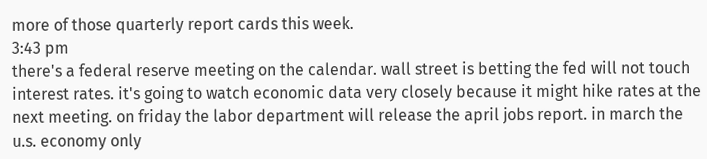more of those quarterly report cards this week.
3:43 pm
there's a federal reserve meeting on the calendar. wall street is betting the fed will not touch interest rates. it's going to watch economic data very closely because it might hike rates at the next meeting. on friday the labor department will release the april jobs report. in march the u.s. economy only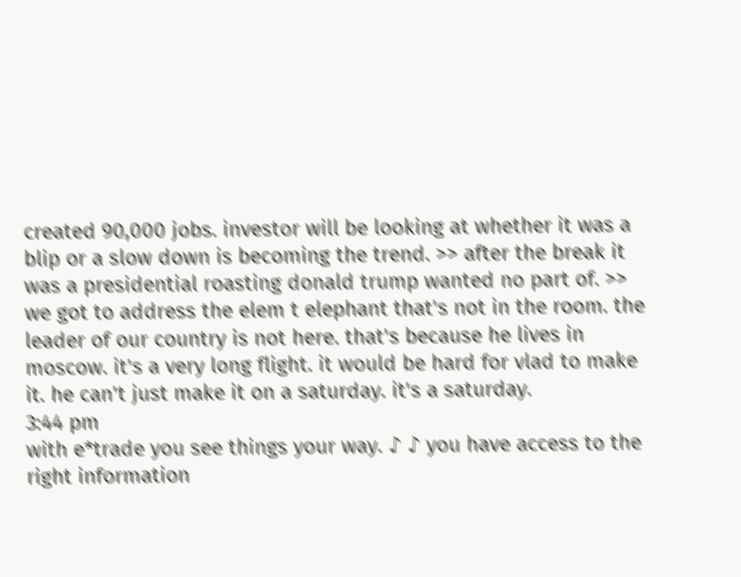created 90,000 jobs. investor will be looking at whether it was a blip or a slow down is becoming the trend. >> after the break it was a presidential roasting donald trump wanted no part of. >> we got to address the elem t elephant that's not in the room. the leader of our country is not here. that's because he lives in moscow. it's a very long flight. it would be hard for vlad to make it. he can't just make it on a saturday. it's a saturday.
3:44 pm
with e*trade you see things your way. ♪ ♪ you have access to the right information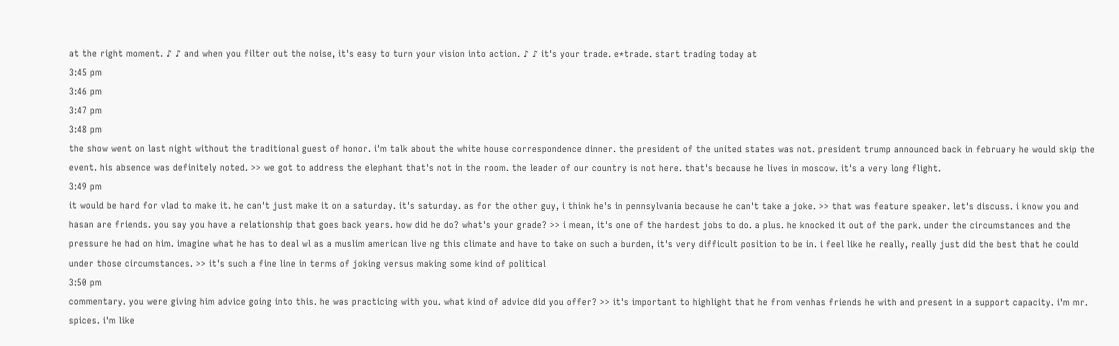at the right moment. ♪ ♪ and when you filter out the noise, it's easy to turn your vision into action. ♪ ♪ it's your trade. e*trade. start trading today at
3:45 pm
3:46 pm
3:47 pm
3:48 pm
the show went on last night without the traditional guest of honor. i'm talk about the white house correspondence dinner. the president of the united states was not. president trump announced back in february he would skip the event. his absence was definitely noted. >> we got to address the elephant that's not in the room. the leader of our country is not here. that's because he lives in moscow. it's a very long flight.
3:49 pm
it would be hard for vlad to make it. he can't just make it on a saturday. it's saturday. as for the other guy, i think he's in pennsylvania because he can't take a joke. >> that was feature speaker. let's discuss. i know you and hasan are friends. you say you have a relationship that goes back years. how did he do? what's your grade? >> i mean, it's one of the hardest jobs to do. a plus. he knocked it out of the park. under the circumstances and the pressure he had on him. imagine what he has to deal wl as a muslim american live ng this climate and have to take on such a burden, it's very difficult position to be in. i feel like he really, really just did the best that he could under those circumstances. >> it's such a fine line in terms of joking versus making some kind of political
3:50 pm
commentary. you were giving him advice going into this. he was practicing with you. what kind of advice did you offer? >> it's important to highlight that he from venhas friends he with and present in a support capacity. i'm mr. spices. i'm like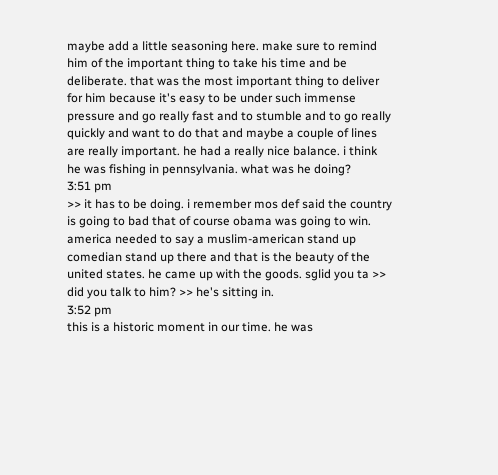maybe add a little seasoning here. make sure to remind him of the important thing to take his time and be deliberate. that was the most important thing to deliver for him because it's easy to be under such immense pressure and go really fast and to stumble and to go really quickly and want to do that and maybe a couple of lines are really important. he had a really nice balance. i think he was fishing in pennsylvania. what was he doing?
3:51 pm
>> it has to be doing. i remember mos def said the country is going to bad that of course obama was going to win. america needed to say a muslim-american stand up comedian stand up there and that is the beauty of the united states. he came up with the goods. sglid you ta >> did you talk to him? >> he's sitting in.
3:52 pm
this is a historic moment in our time. he was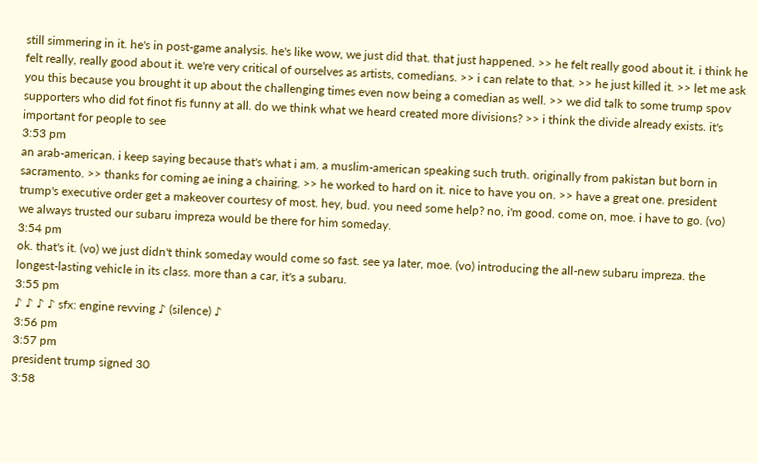still simmering in it. he's in post-game analysis. he's like wow, we just did that. that just happened. >> he felt really good about it. i think he felt really, really good about it. we're very critical of ourselves as artists, comedians. >> i can relate to that. >> he just killed it. >> let me ask you this because you brought it up about the challenging times even now being a comedian as well. >> we did talk to some trump spov supporters who did fot finot fis funny at all. do we think what we heard created more divisions? >> i think the divide already exists. it's important for people to see
3:53 pm
an arab-american. i keep saying because that's what i am. a muslim-american speaking such truth. originally from pakistan but born in sacramento. >> thanks for coming ae ining a chairing. >> he worked to hard on it. nice to have you on. >> have a great one. president trump's executive order get a makeover courtesy of most. hey, bud. you need some help? no, i'm good. come on, moe. i have to go. (vo) we always trusted our subaru impreza would be there for him someday.
3:54 pm
ok. that's it. (vo) we just didn't think someday would come so fast. see ya later, moe. (vo) introducing the all-new subaru impreza. the longest-lasting vehicle in its class. more than a car, it's a subaru.
3:55 pm
♪ ♪ ♪ ♪ sfx: engine revving ♪ (silence) ♪
3:56 pm
3:57 pm
president trump signed 30
3:58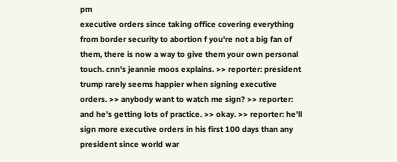pm
executive orders since taking office covering everything from border security to abortion f you're not a big fan of them, there is now a way to give them your own personal touch. cnn's jeannie moos explains. >> reporter: president trump rarely seems happier when signing executive orders. >> anybody want to watch me sign? >> reporter: and he's getting lots of practice. >> okay. >> reporter: he'll sign more executive orders in his first 100 days than any president since world war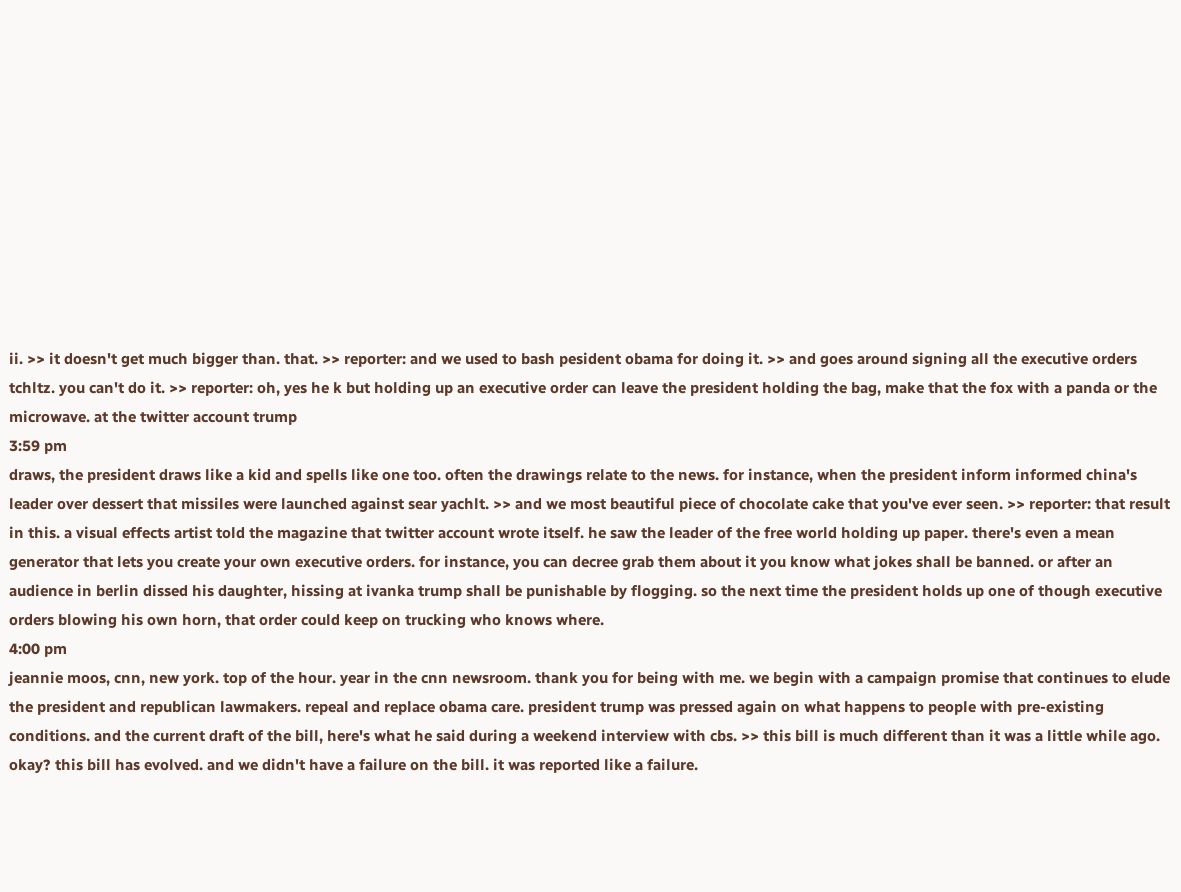ii. >> it doesn't get much bigger than. that. >> reporter: and we used to bash pesident obama for doing it. >> and goes around signing all the executive orders tchltz. you can't do it. >> reporter: oh, yes he k but holding up an executive order can leave the president holding the bag, make that the fox with a panda or the microwave. at the twitter account trump
3:59 pm
draws, the president draws like a kid and spells like one too. often the drawings relate to the news. for instance, when the president inform informed china's leader over dessert that missiles were launched against sear yachlt. >> and we most beautiful piece of chocolate cake that you've ever seen. >> reporter: that result in this. a visual effects artist told the magazine that twitter account wrote itself. he saw the leader of the free world holding up paper. there's even a mean generator that lets you create your own executive orders. for instance, you can decree grab them about it you know what jokes shall be banned. or after an audience in berlin dissed his daughter, hissing at ivanka trump shall be punishable by flogging. so the next time the president holds up one of though executive orders blowing his own horn, that order could keep on trucking who knows where.
4:00 pm
jeannie moos, cnn, new york. top of the hour. year in the cnn newsroom. thank you for being with me. we begin with a campaign promise that continues to elude the president and republican lawmakers. repeal and replace obama care. president trump was pressed again on what happens to people with pre-existing conditions. and the current draft of the bill, here's what he said during a weekend interview with cbs. >> this bill is much different than it was a little while ago. okay? this bill has evolved. and we didn't have a failure on the bill. it was reported like a failure.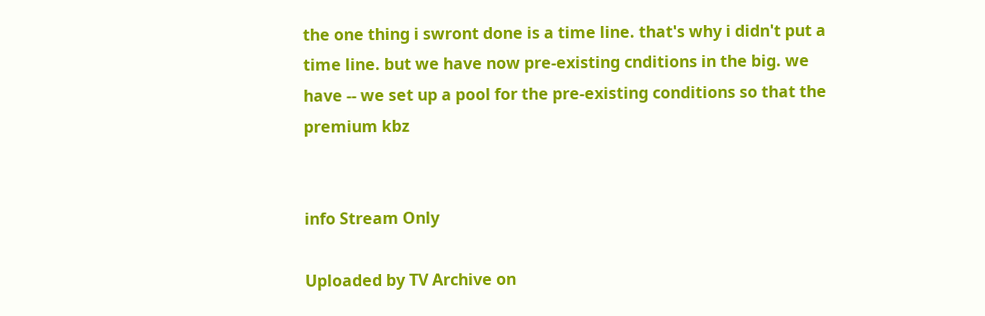the one thing i swront done is a time line. that's why i didn't put a time line. but we have now pre-existing cnditions in the big. we have -- we set up a pool for the pre-existing conditions so that the premium kbz


info Stream Only

Uploaded by TV Archive on